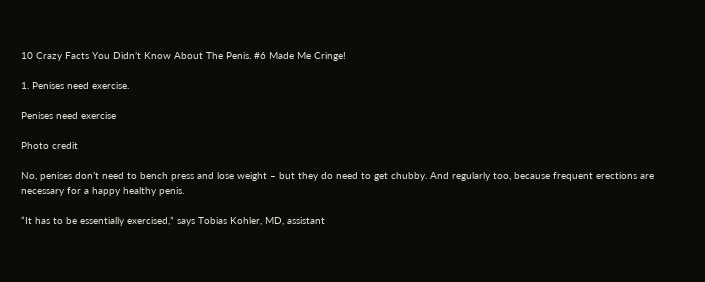10 Crazy Facts You Didn’t Know About The Penis. #6 Made Me Cringe!

1. Penises need exercise.

Penises need exercise

Photo credit

No, penises don’t need to bench press and lose weight – but they do need to get chubby. And regularly too, because frequent erections are necessary for a happy healthy penis.

“It has to be essentially exercised,” says Tobias Kohler, MD, assistant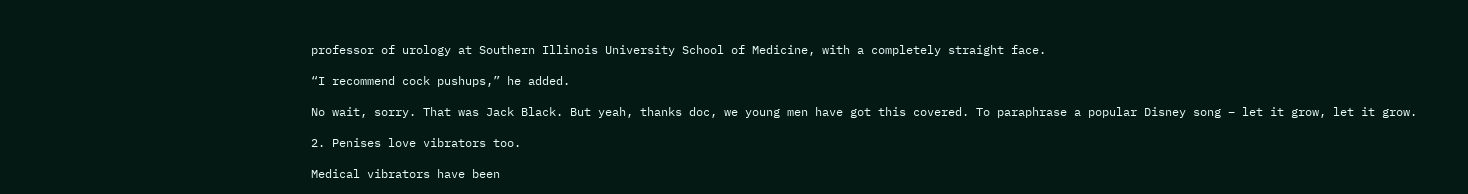professor of urology at Southern Illinois University School of Medicine, with a completely straight face.

“I recommend cock pushups,” he added.

No wait, sorry. That was Jack Black. But yeah, thanks doc, we young men have got this covered. To paraphrase a popular Disney song – let it grow, let it grow.

2. Penises love vibrators too.

Medical vibrators have been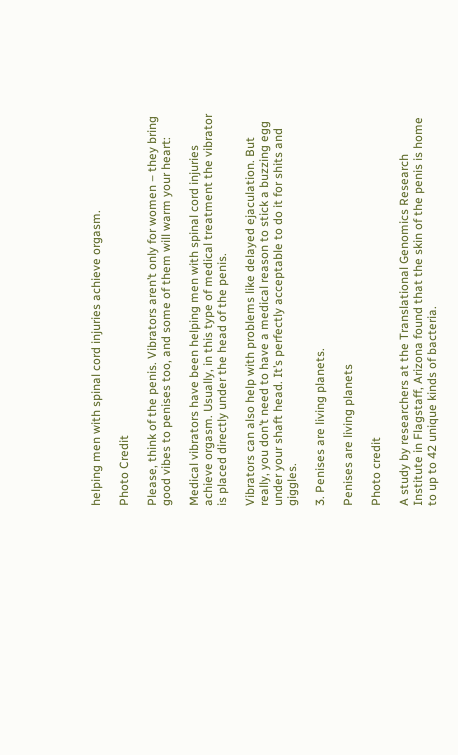helping men with spinal cord injuries achieve orgasm.

Photo Credit

Please, think of the penis. Vibrators aren’t only for women – they bring good vibes to penises too, and some of them will warm your heart:

Medical vibrators have been helping men with spinal cord injuries achieve orgasm. Usually, in this type of medical treatment the vibrator is placed directly under the head of the penis.

Vibrators can also help with problems like delayed ejaculation. But really, you don’t need to have a medical reason to stick a buzzing egg under your shaft head. It’s perfectly acceptable to do it for shits and giggles.

3. Penises are living planets.

Penises are living planets

Photo credit

A study by researchers at the Translational Genomics Research Institute in Flagstaff, Arizona found that the skin of the penis is home to up to 42 unique kinds of bacteria.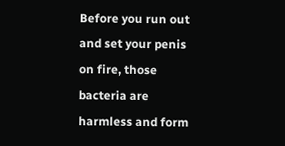Before you run out and set your penis on fire, those bacteria are harmless and form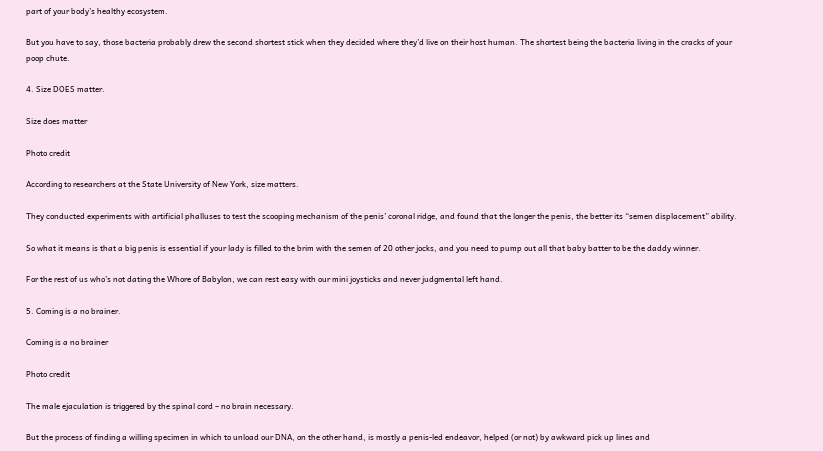part of your body’s healthy ecosystem.

But you have to say, those bacteria probably drew the second shortest stick when they decided where they’d live on their host human. The shortest being the bacteria living in the cracks of your poop chute.

4. Size DOES matter.

Size does matter

Photo credit

According to researchers at the State University of New York, size matters.

They conducted experiments with artificial phalluses to test the scooping mechanism of the penis’ coronal ridge, and found that the longer the penis, the better its “semen displacement” ability.

So what it means is that a big penis is essential if your lady is filled to the brim with the semen of 20 other jocks, and you need to pump out all that baby batter to be the daddy winner.

For the rest of us who’s not dating the Whore of Babylon, we can rest easy with our mini joysticks and never judgmental left hand.

5. Coming is a no brainer.

Coming is a no brainer

Photo credit

The male ejaculation is triggered by the spinal cord – no brain necessary.

But the process of finding a willing specimen in which to unload our DNA, on the other hand, is mostly a penis-led endeavor, helped (or not) by awkward pick up lines and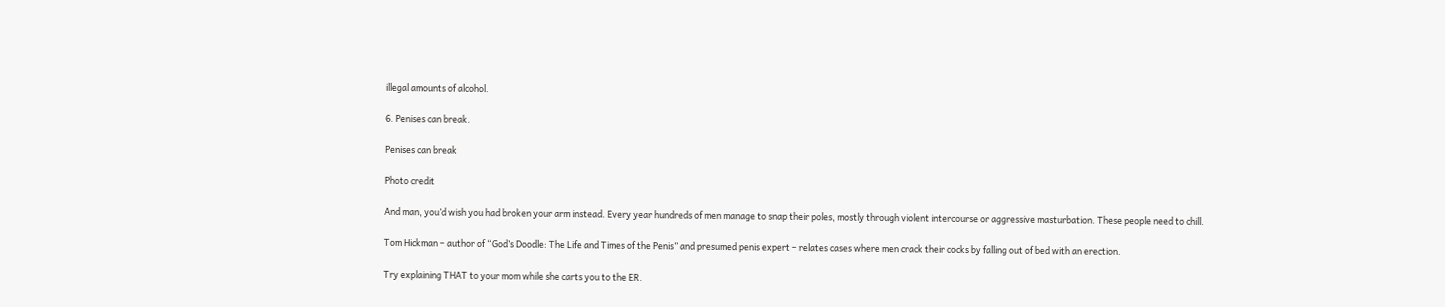illegal amounts of alcohol.

6. Penises can break.

Penises can break

Photo credit

And man, you’d wish you had broken your arm instead. Every year hundreds of men manage to snap their poles, mostly through violent intercourse or aggressive masturbation. These people need to chill.

Tom Hickman – author of “God’s Doodle: The Life and Times of the Penis” and presumed penis expert – relates cases where men crack their cocks by falling out of bed with an erection.

Try explaining THAT to your mom while she carts you to the ER.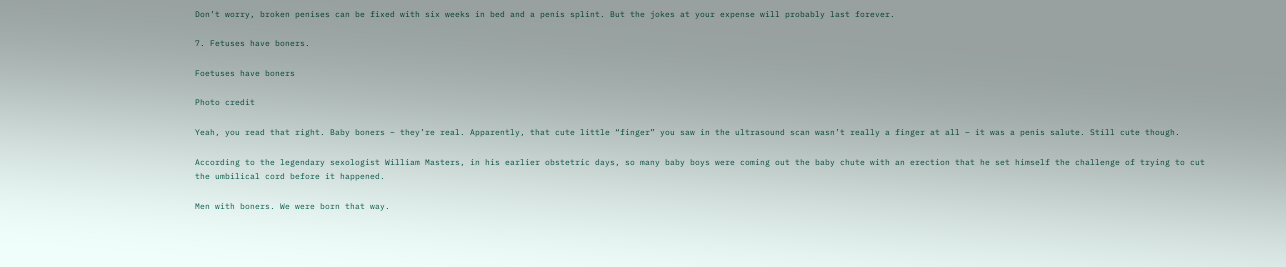Don’t worry, broken penises can be fixed with six weeks in bed and a penis splint. But the jokes at your expense will probably last forever.

7. Fetuses have boners.

Foetuses have boners

Photo credit

Yeah, you read that right. Baby boners – they’re real. Apparently, that cute little “finger” you saw in the ultrasound scan wasn’t really a finger at all – it was a penis salute. Still cute though.

According to the legendary sexologist William Masters, in his earlier obstetric days, so many baby boys were coming out the baby chute with an erection that he set himself the challenge of trying to cut the umbilical cord before it happened.

Men with boners. We were born that way.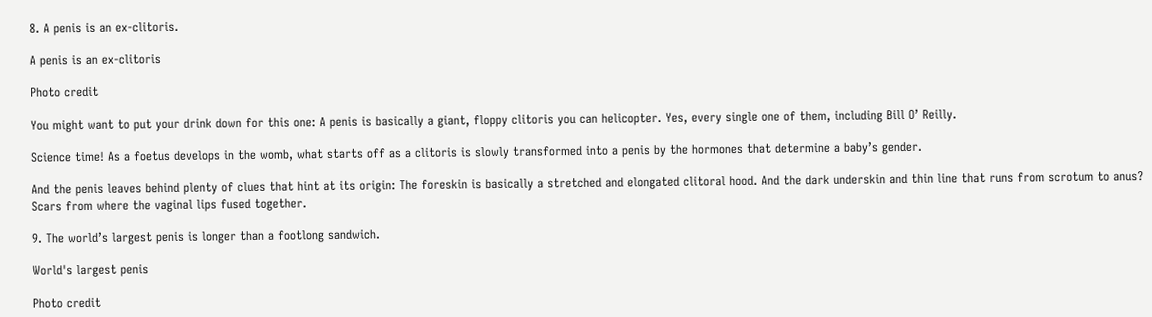8. A penis is an ex-clitoris.

A penis is an ex-clitoris

Photo credit

You might want to put your drink down for this one: A penis is basically a giant, floppy clitoris you can helicopter. Yes, every single one of them, including Bill O’ Reilly.

Science time! As a foetus develops in the womb, what starts off as a clitoris is slowly transformed into a penis by the hormones that determine a baby’s gender.

And the penis leaves behind plenty of clues that hint at its origin: The foreskin is basically a stretched and elongated clitoral hood. And the dark underskin and thin line that runs from scrotum to anus? Scars from where the vaginal lips fused together.

9. The world’s largest penis is longer than a footlong sandwich.

World's largest penis

Photo credit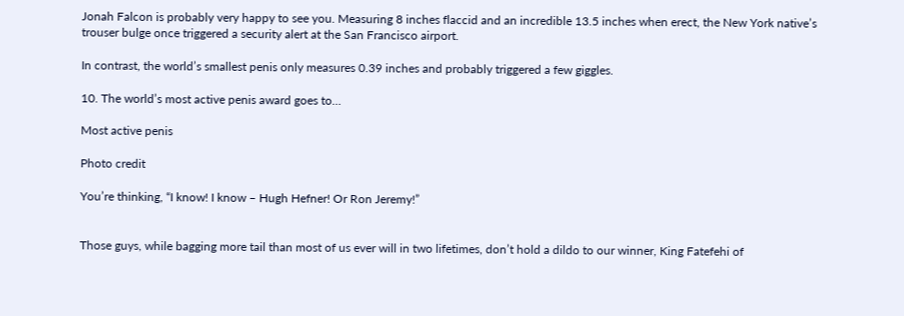Jonah Falcon is probably very happy to see you. Measuring 8 inches flaccid and an incredible 13.5 inches when erect, the New York native’s trouser bulge once triggered a security alert at the San Francisco airport.

In contrast, the world’s smallest penis only measures 0.39 inches and probably triggered a few giggles.

10. The world’s most active penis award goes to…

Most active penis

Photo credit

You’re thinking, “I know! I know – Hugh Hefner! Or Ron Jeremy!”


Those guys, while bagging more tail than most of us ever will in two lifetimes, don’t hold a dildo to our winner, King Fatefehi of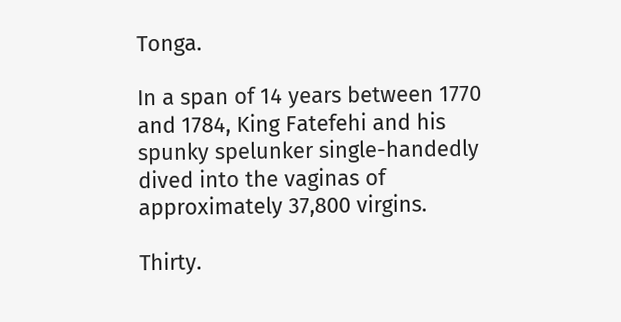Tonga.

In a span of 14 years between 1770 and 1784, King Fatefehi and his spunky spelunker single-handedly dived into the vaginas of approximately 37,800 virgins.

Thirty.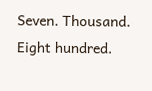Seven. Thousand. Eight hundred.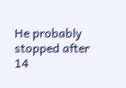He probably stopped after 14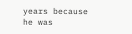years because he was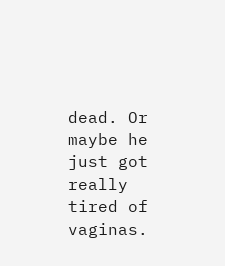dead. Or maybe he just got really tired of vaginas.